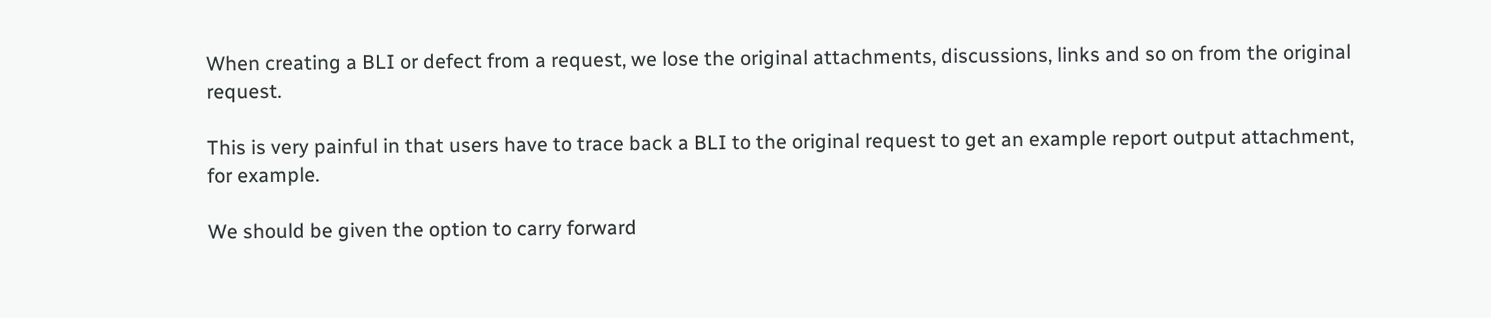When creating a BLI or defect from a request, we lose the original attachments, discussions, links and so on from the original request.

This is very painful in that users have to trace back a BLI to the original request to get an example report output attachment, for example.

We should be given the option to carry forward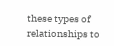these types of relationships to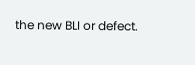the new BLI or defect.